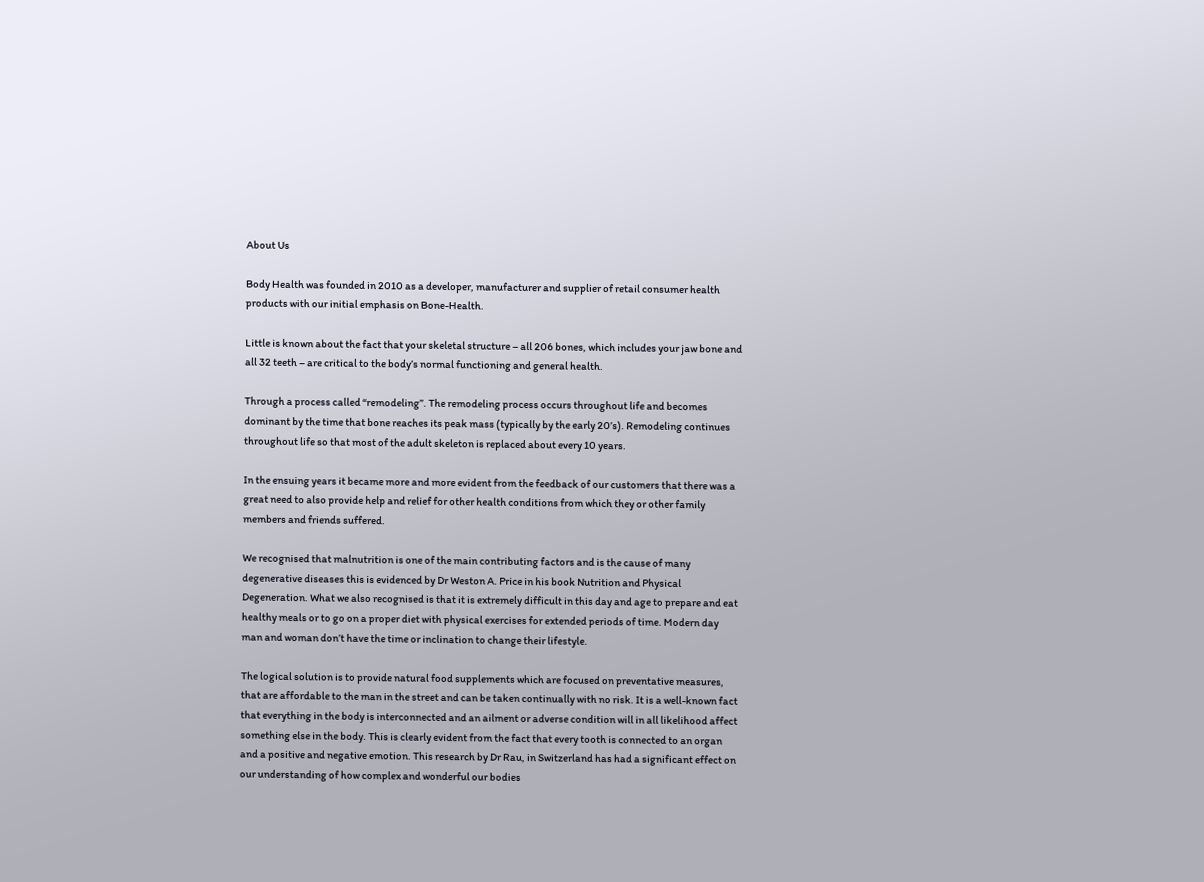About Us

Body Health was founded in 2010 as a developer, manufacturer and supplier of retail consumer health products with our initial emphasis on Bone-Health.

Little is known about the fact that your skeletal structure – all 206 bones, which includes your jaw bone and all 32 teeth – are critical to the body’s normal functioning and general health.

Through a process called “remodeling”. The remodeling process occurs throughout life and becomes dominant by the time that bone reaches its peak mass (typically by the early 20’s). Remodeling continues throughout life so that most of the adult skeleton is replaced about every 10 years.

In the ensuing years it became more and more evident from the feedback of our customers that there was a great need to also provide help and relief for other health conditions from which they or other family members and friends suffered.

We recognised that malnutrition is one of the main contributing factors and is the cause of many degenerative diseases this is evidenced by Dr Weston A. Price in his book Nutrition and Physical Degeneration. What we also recognised is that it is extremely difficult in this day and age to prepare and eat healthy meals or to go on a proper diet with physical exercises for extended periods of time. Modern day man and woman don’t have the time or inclination to change their lifestyle.

The logical solution is to provide natural food supplements which are focused on preventative measures, that are affordable to the man in the street and can be taken continually with no risk. It is a well-known fact that everything in the body is interconnected and an ailment or adverse condition will in all likelihood affect something else in the body. This is clearly evident from the fact that every tooth is connected to an organ and a positive and negative emotion. This research by Dr Rau, in Switzerland has had a significant effect on our understanding of how complex and wonderful our bodies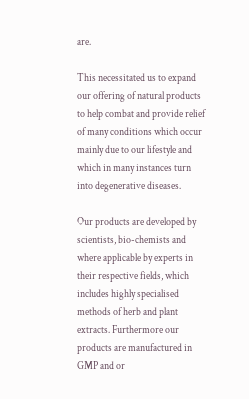are.

This necessitated us to expand our offering of natural products to help combat and provide relief of many conditions which occur mainly due to our lifestyle and which in many instances turn into degenerative diseases.

Our products are developed by scientists, bio-chemists and where applicable by experts in their respective fields, which includes highly specialised methods of herb and plant extracts. Furthermore our products are manufactured in GMP and or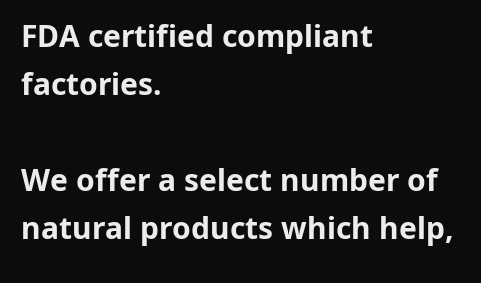FDA certified compliant factories.

We offer a select number of natural products which help,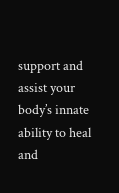support and assist your body’s innate ability to heal and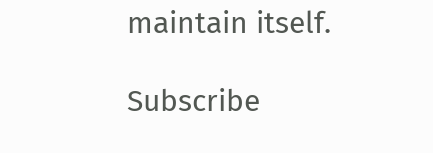maintain itself.

Subscribe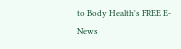to Body Health's FREE E-News